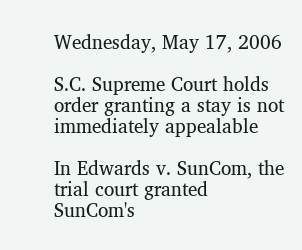Wednesday, May 17, 2006

S.C. Supreme Court holds order granting a stay is not immediately appealable

In Edwards v. SunCom, the trial court granted SunCom's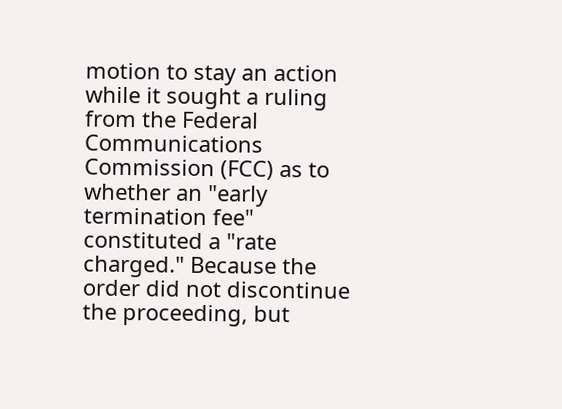motion to stay an action while it sought a ruling from the Federal Communications Commission (FCC) as to whether an "early termination fee" constituted a "rate charged." Because the order did not discontinue the proceeding, but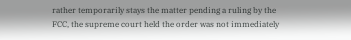rather temporarily stays the matter pending a ruling by the FCC, the supreme court held the order was not immediately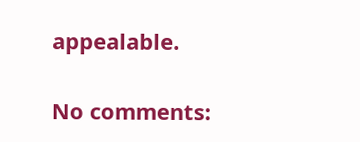appealable.

No comments: